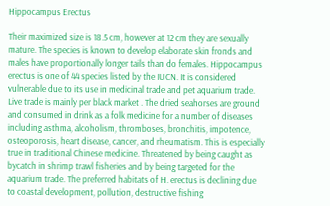Hippocampus Erectus

Their maximized size is 18.5 cm, however at 12 cm they are sexually mature. The species is known to develop elaborate skin fronds and males have proportionally longer tails than do females. Hippocampus erectus is one of 44 species listed by the IUCN. It is considered vulnerable due to its use in medicinal trade and pet aquarium trade. Live trade is mainly per black market . The dried seahorses are ground and consumed in drink as a folk medicine for a number of diseases including asthma, alcoholism, thromboses, bronchitis, impotence, osteoporosis, heart disease, cancer, and rheumatism. This is especially true in traditional Chinese medicine. Threatened by being caught as bycatch in shrimp trawl fisheries and by being targeted for the aquarium trade. The preferred habitats of H. erectus is declining due to coastal development, pollution, destructive fishing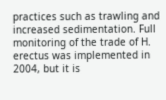practices such as trawling and increased sedimentation. Full monitoring of the trade of H. erectus was implemented in 2004, but it is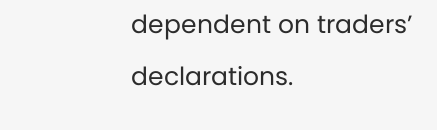dependent on traders’ declarations.